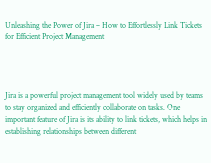Unleashing the Power of Jira – How to Effortlessly Link Tickets for Efficient Project Management




Jira is a powerful project management tool widely used by teams to stay organized and efficiently collaborate on tasks. One important feature of Jira is its ability to link tickets, which helps in establishing relationships between different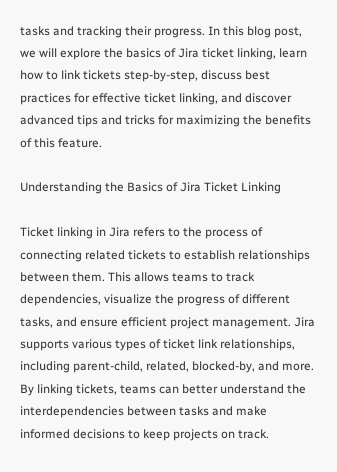tasks and tracking their progress. In this blog post, we will explore the basics of Jira ticket linking, learn how to link tickets step-by-step, discuss best practices for effective ticket linking, and discover advanced tips and tricks for maximizing the benefits of this feature.

Understanding the Basics of Jira Ticket Linking

Ticket linking in Jira refers to the process of connecting related tickets to establish relationships between them. This allows teams to track dependencies, visualize the progress of different tasks, and ensure efficient project management. Jira supports various types of ticket link relationships, including parent-child, related, blocked-by, and more. By linking tickets, teams can better understand the interdependencies between tasks and make informed decisions to keep projects on track.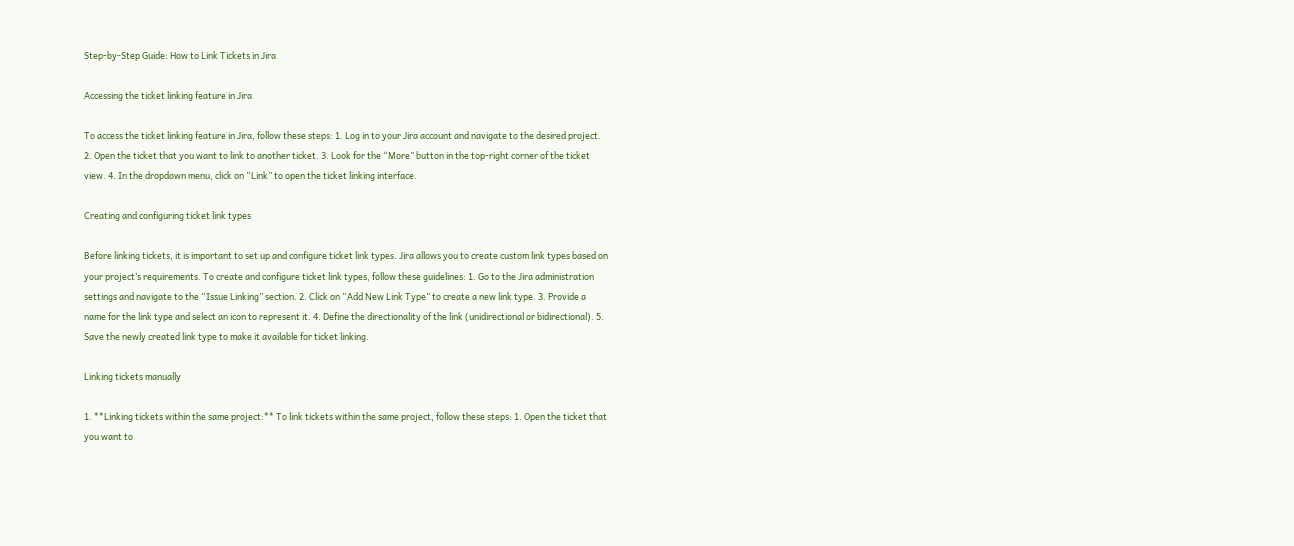Step-by-Step Guide: How to Link Tickets in Jira

Accessing the ticket linking feature in Jira

To access the ticket linking feature in Jira, follow these steps: 1. Log in to your Jira account and navigate to the desired project. 2. Open the ticket that you want to link to another ticket. 3. Look for the “More” button in the top-right corner of the ticket view. 4. In the dropdown menu, click on “Link” to open the ticket linking interface.

Creating and configuring ticket link types

Before linking tickets, it is important to set up and configure ticket link types. Jira allows you to create custom link types based on your project’s requirements. To create and configure ticket link types, follow these guidelines: 1. Go to the Jira administration settings and navigate to the “Issue Linking” section. 2. Click on “Add New Link Type” to create a new link type. 3. Provide a name for the link type and select an icon to represent it. 4. Define the directionality of the link (unidirectional or bidirectional). 5. Save the newly created link type to make it available for ticket linking.

Linking tickets manually

1. **Linking tickets within the same project:** To link tickets within the same project, follow these steps: 1. Open the ticket that you want to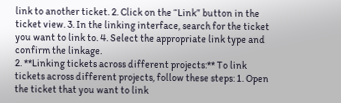link to another ticket. 2. Click on the “Link” button in the ticket view. 3. In the linking interface, search for the ticket you want to link to. 4. Select the appropriate link type and confirm the linkage.
2. **Linking tickets across different projects:** To link tickets across different projects, follow these steps: 1. Open the ticket that you want to link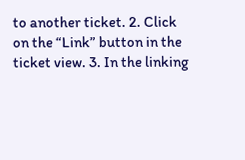to another ticket. 2. Click on the “Link” button in the ticket view. 3. In the linking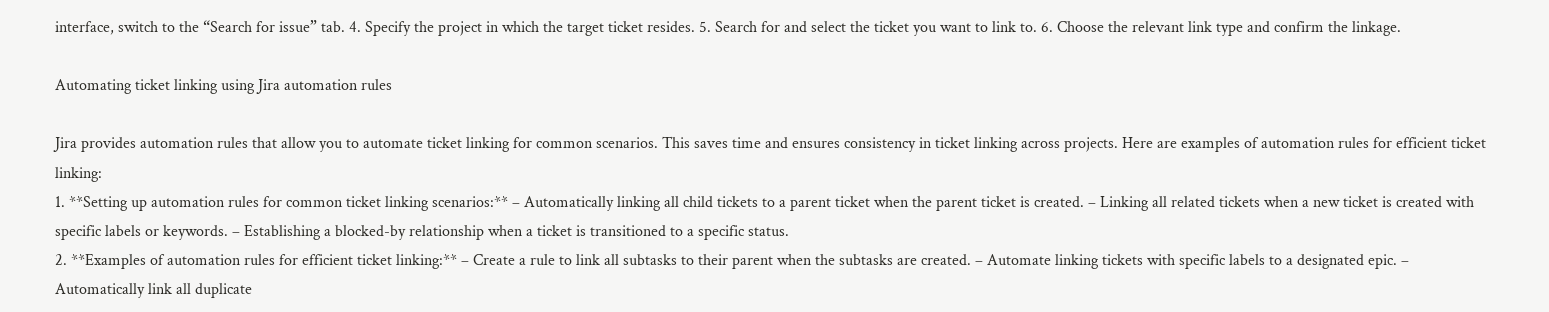interface, switch to the “Search for issue” tab. 4. Specify the project in which the target ticket resides. 5. Search for and select the ticket you want to link to. 6. Choose the relevant link type and confirm the linkage.

Automating ticket linking using Jira automation rules

Jira provides automation rules that allow you to automate ticket linking for common scenarios. This saves time and ensures consistency in ticket linking across projects. Here are examples of automation rules for efficient ticket linking:
1. **Setting up automation rules for common ticket linking scenarios:** – Automatically linking all child tickets to a parent ticket when the parent ticket is created. – Linking all related tickets when a new ticket is created with specific labels or keywords. – Establishing a blocked-by relationship when a ticket is transitioned to a specific status.
2. **Examples of automation rules for efficient ticket linking:** – Create a rule to link all subtasks to their parent when the subtasks are created. – Automate linking tickets with specific labels to a designated epic. – Automatically link all duplicate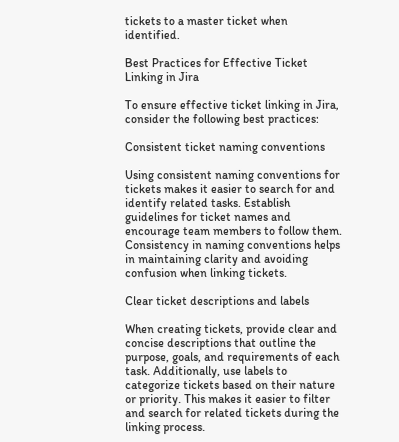tickets to a master ticket when identified.

Best Practices for Effective Ticket Linking in Jira

To ensure effective ticket linking in Jira, consider the following best practices:

Consistent ticket naming conventions

Using consistent naming conventions for tickets makes it easier to search for and identify related tasks. Establish guidelines for ticket names and encourage team members to follow them. Consistency in naming conventions helps in maintaining clarity and avoiding confusion when linking tickets.

Clear ticket descriptions and labels

When creating tickets, provide clear and concise descriptions that outline the purpose, goals, and requirements of each task. Additionally, use labels to categorize tickets based on their nature or priority. This makes it easier to filter and search for related tickets during the linking process.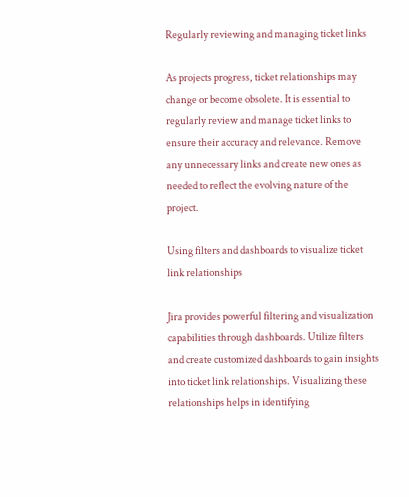Regularly reviewing and managing ticket links

As projects progress, ticket relationships may change or become obsolete. It is essential to regularly review and manage ticket links to ensure their accuracy and relevance. Remove any unnecessary links and create new ones as needed to reflect the evolving nature of the project.

Using filters and dashboards to visualize ticket link relationships

Jira provides powerful filtering and visualization capabilities through dashboards. Utilize filters and create customized dashboards to gain insights into ticket link relationships. Visualizing these relationships helps in identifying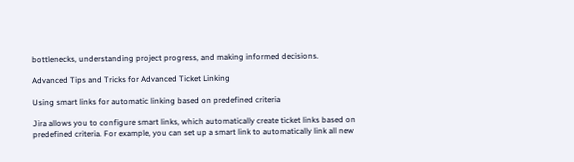bottlenecks, understanding project progress, and making informed decisions.

Advanced Tips and Tricks for Advanced Ticket Linking

Using smart links for automatic linking based on predefined criteria

Jira allows you to configure smart links, which automatically create ticket links based on predefined criteria. For example, you can set up a smart link to automatically link all new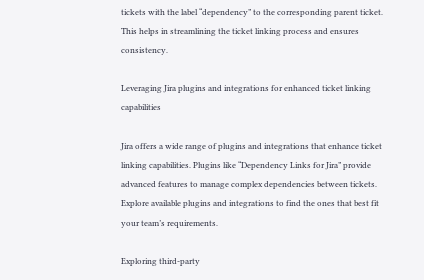tickets with the label “dependency” to the corresponding parent ticket. This helps in streamlining the ticket linking process and ensures consistency.

Leveraging Jira plugins and integrations for enhanced ticket linking capabilities

Jira offers a wide range of plugins and integrations that enhance ticket linking capabilities. Plugins like “Dependency Links for Jira” provide advanced features to manage complex dependencies between tickets. Explore available plugins and integrations to find the ones that best fit your team’s requirements.

Exploring third-party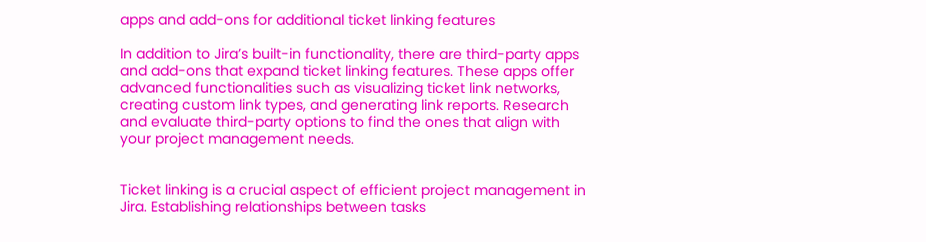apps and add-ons for additional ticket linking features

In addition to Jira’s built-in functionality, there are third-party apps and add-ons that expand ticket linking features. These apps offer advanced functionalities such as visualizing ticket link networks, creating custom link types, and generating link reports. Research and evaluate third-party options to find the ones that align with your project management needs.


Ticket linking is a crucial aspect of efficient project management in Jira. Establishing relationships between tasks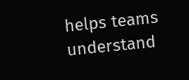helps teams understand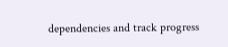dependencies and track progress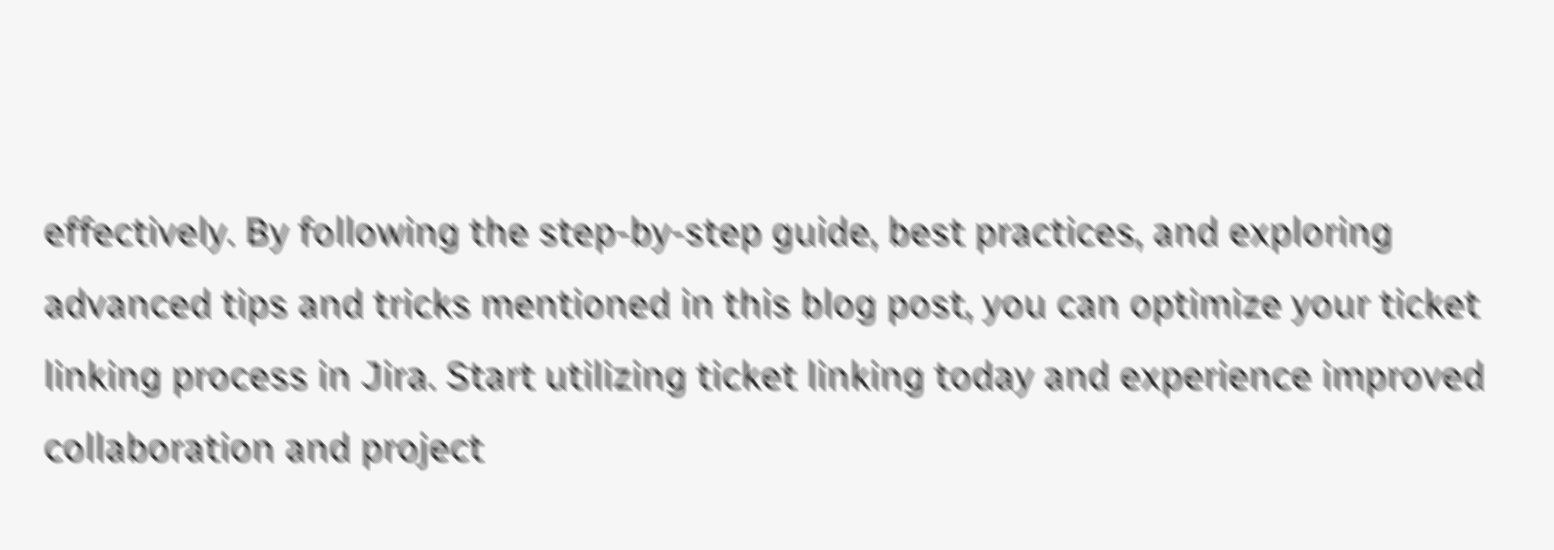effectively. By following the step-by-step guide, best practices, and exploring advanced tips and tricks mentioned in this blog post, you can optimize your ticket linking process in Jira. Start utilizing ticket linking today and experience improved collaboration and project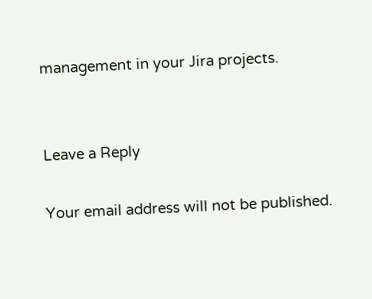management in your Jira projects.


Leave a Reply

Your email address will not be published.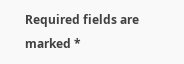Required fields are marked *